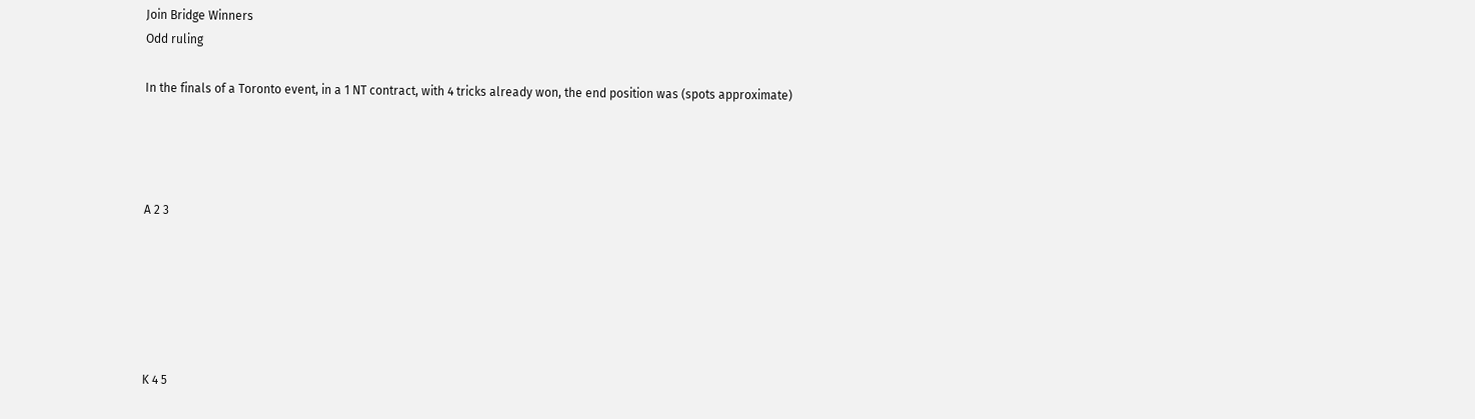Join Bridge Winners
Odd ruling

In the finals of a Toronto event, in a 1 NT contract, with 4 tricks already won, the end position was (spots approximate)




A 2 3






K 4 5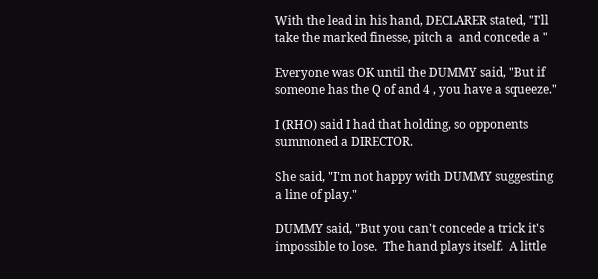With the lead in his hand, DECLARER stated, "I'll take the marked finesse, pitch a  and concede a "

Everyone was OK until the DUMMY said, "But if someone has the Q of and 4 , you have a squeeze."

I (RHO) said I had that holding, so opponents summoned a DIRECTOR.

She said, "I'm not happy with DUMMY suggesting a line of play."

DUMMY said, "But you can't concede a trick it's impossible to lose.  The hand plays itself.  A little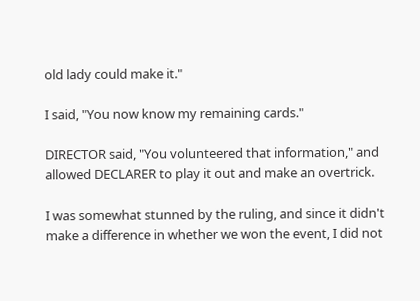old lady could make it."

I said, "You now know my remaining cards."

DIRECTOR said, "You volunteered that information," and allowed DECLARER to play it out and make an overtrick.

I was somewhat stunned by the ruling, and since it didn't make a difference in whether we won the event, I did not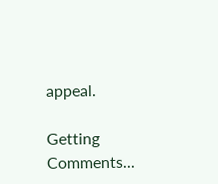appeal.

Getting Comments...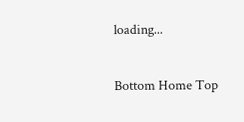loading...

Bottom Home Top